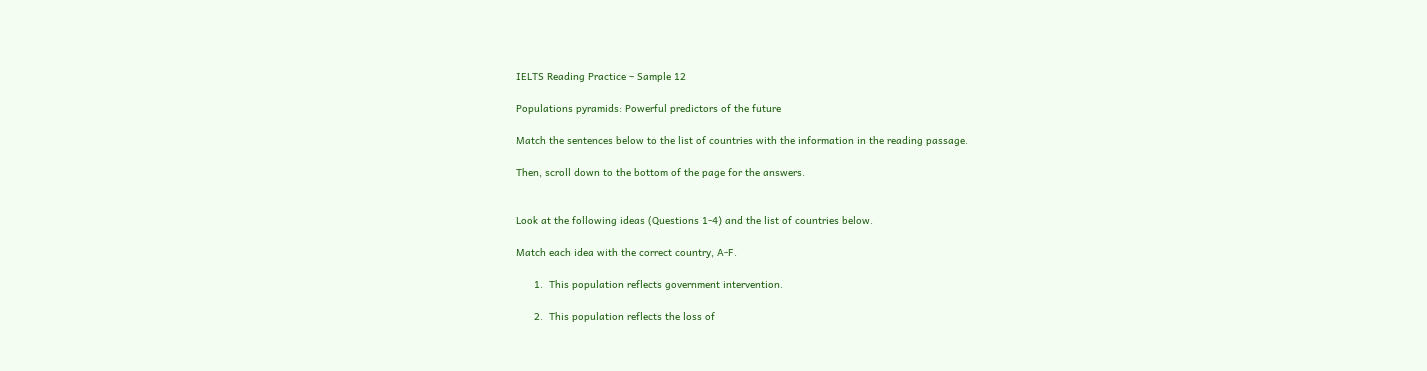IELTS Reading Practice – Sample 12

Populations pyramids: Powerful predictors of the future

Match the sentences below to the list of countries with the information in the reading passage.

Then, scroll down to the bottom of the page for the answers.


Look at the following ideas (Questions 1-4) and the list of countries below.

Match each idea with the correct country, A-F.

      1.  This population reflects government intervention.

      2.  This population reflects the loss of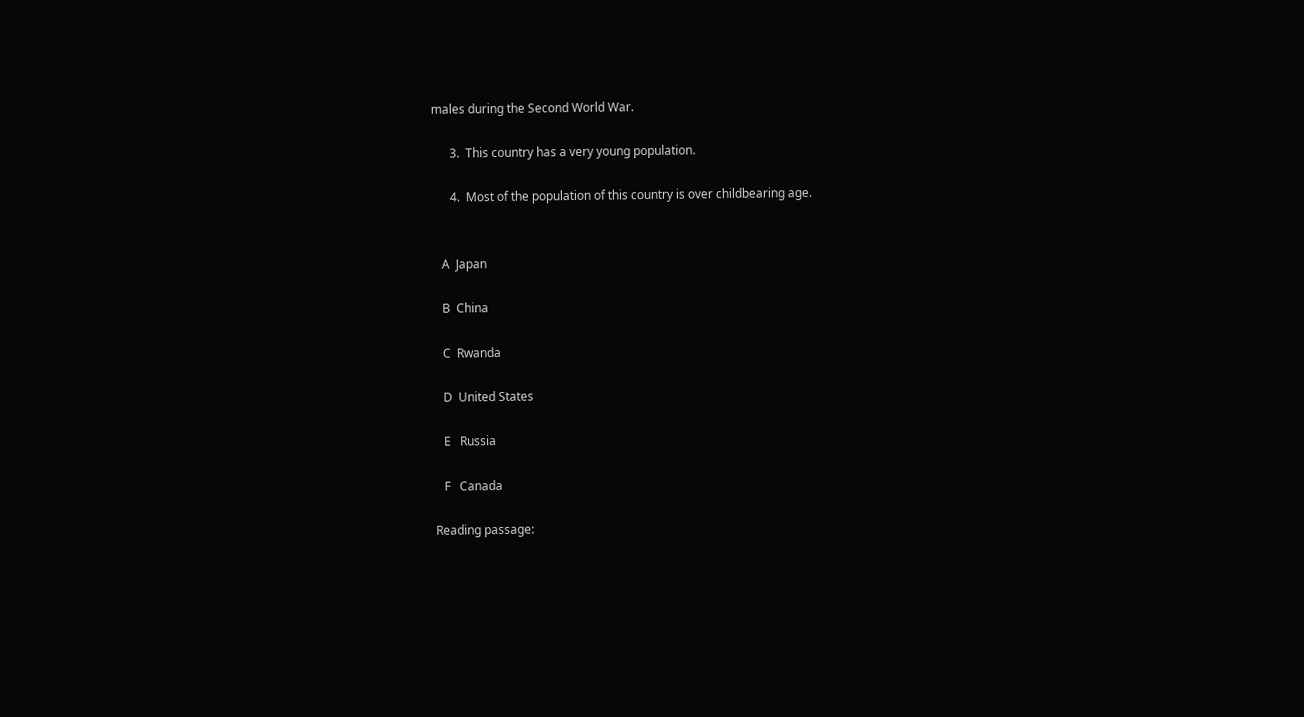males during the Second World War.

      3.  This country has a very young population.

      4.  Most of the population of this country is over childbearing age.


   A  Japan

   B  China

   C  Rwanda

   D  United States

   E   Russia

   F   Canada

Reading passage: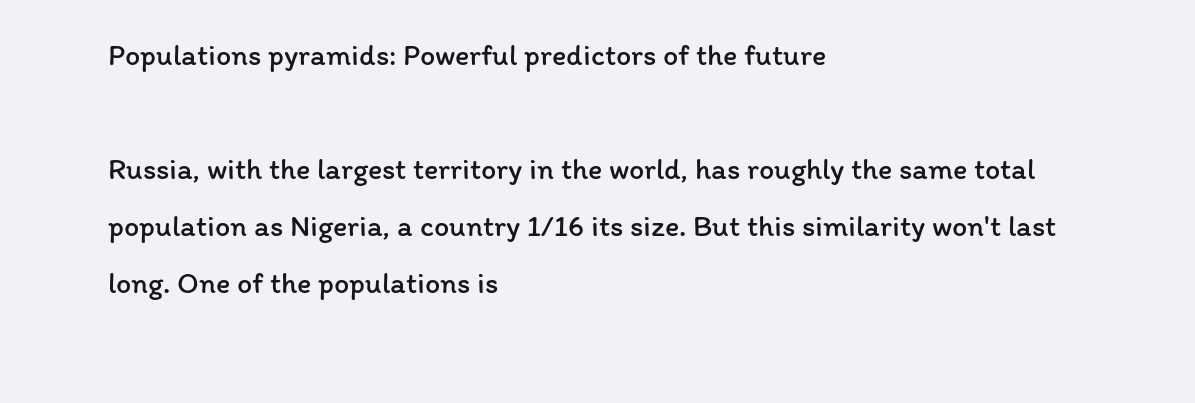Populations pyramids: Powerful predictors of the future

Russia, with the largest territory in the world, has roughly the same total population as Nigeria, a country 1/16 its size. But this similarity won't last long. One of the populations is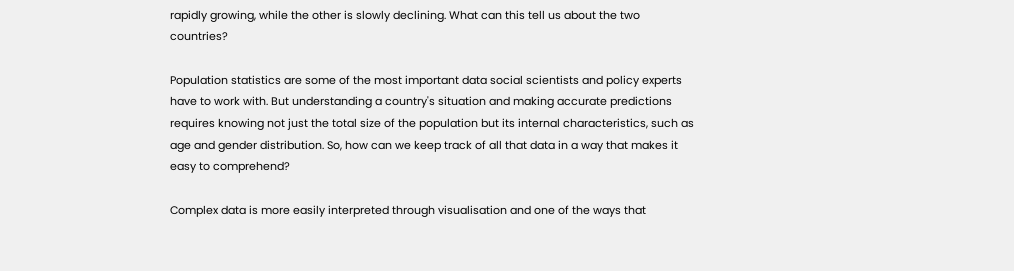rapidly growing, while the other is slowly declining. What can this tell us about the two countries?

Population statistics are some of the most important data social scientists and policy experts have to work with. But understanding a country's situation and making accurate predictions requires knowing not just the total size of the population but its internal characteristics, such as age and gender distribution. So, how can we keep track of all that data in a way that makes it easy to comprehend?

Complex data is more easily interpreted through visualisation and one of the ways that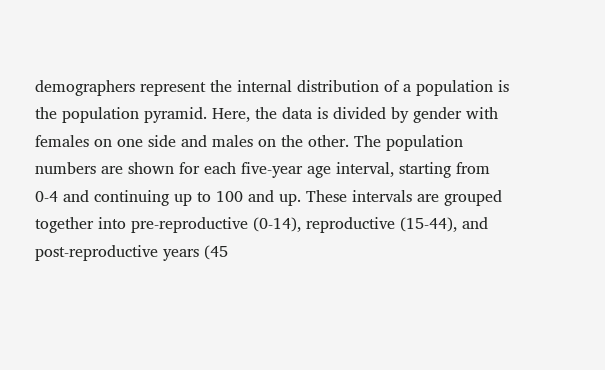demographers represent the internal distribution of a population is the population pyramid. Here, the data is divided by gender with females on one side and males on the other. The population numbers are shown for each five-year age interval, starting from 0-4 and continuing up to 100 and up. These intervals are grouped together into pre-reproductive (0-14), reproductive (15-44), and post-reproductive years (45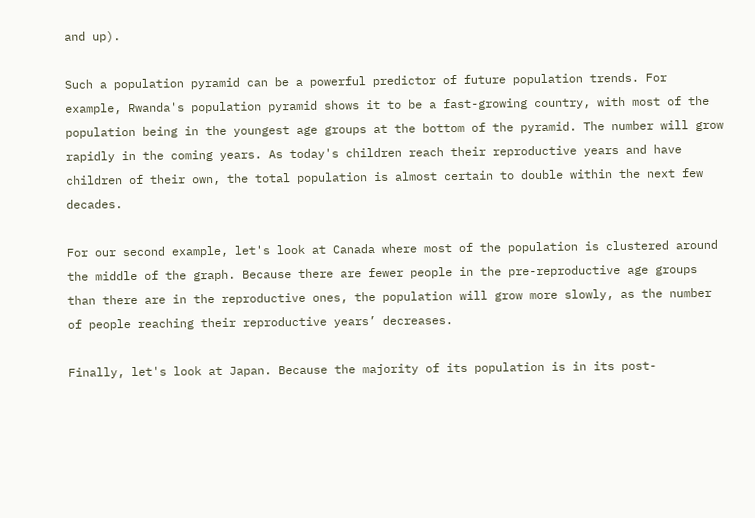and up).

Such a population pyramid can be a powerful predictor of future population trends. For example, Rwanda's population pyramid shows it to be a fast-growing country, with most of the population being in the youngest age groups at the bottom of the pyramid. The number will grow rapidly in the coming years. As today's children reach their reproductive years and have children of their own, the total population is almost certain to double within the next few decades.

For our second example, let's look at Canada where most of the population is clustered around the middle of the graph. Because there are fewer people in the pre-reproductive age groups than there are in the reproductive ones, the population will grow more slowly, as the number of people reaching their reproductive years’ decreases.

Finally, let's look at Japan. Because the majority of its population is in its post-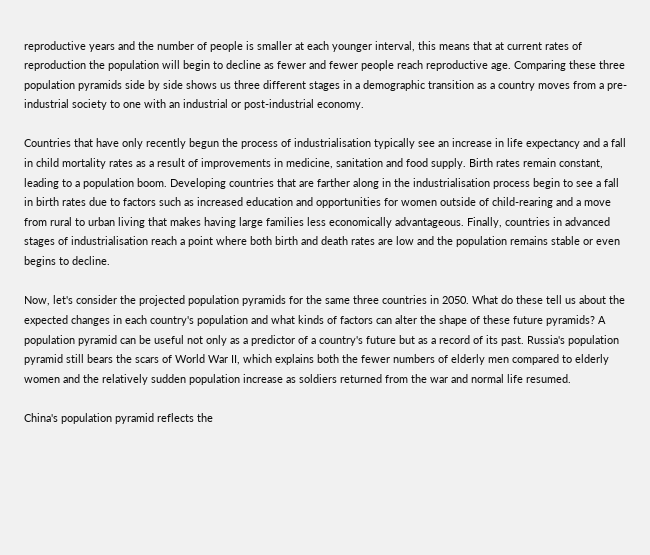reproductive years and the number of people is smaller at each younger interval, this means that at current rates of reproduction the population will begin to decline as fewer and fewer people reach reproductive age. Comparing these three population pyramids side by side shows us three different stages in a demographic transition as a country moves from a pre-industrial society to one with an industrial or post-industrial economy.

Countries that have only recently begun the process of industrialisation typically see an increase in life expectancy and a fall in child mortality rates as a result of improvements in medicine, sanitation and food supply. Birth rates remain constant, leading to a population boom. Developing countries that are farther along in the industrialisation process begin to see a fall in birth rates due to factors such as increased education and opportunities for women outside of child-rearing and a move from rural to urban living that makes having large families less economically advantageous. Finally, countries in advanced stages of industrialisation reach a point where both birth and death rates are low and the population remains stable or even begins to decline.

Now, let's consider the projected population pyramids for the same three countries in 2050. What do these tell us about the expected changes in each country's population and what kinds of factors can alter the shape of these future pyramids? A population pyramid can be useful not only as a predictor of a country's future but as a record of its past. Russia's population pyramid still bears the scars of World War II, which explains both the fewer numbers of elderly men compared to elderly women and the relatively sudden population increase as soldiers returned from the war and normal life resumed.

China's population pyramid reflects the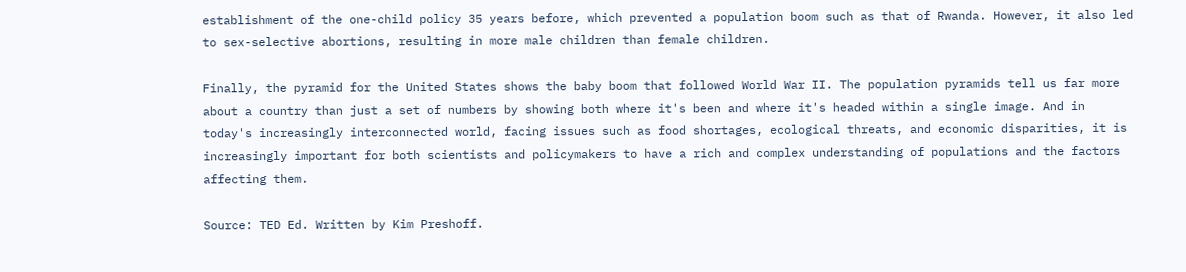establishment of the one-child policy 35 years before, which prevented a population boom such as that of Rwanda. However, it also led to sex-selective abortions, resulting in more male children than female children.

Finally, the pyramid for the United States shows the baby boom that followed World War II. The population pyramids tell us far more about a country than just a set of numbers by showing both where it's been and where it's headed within a single image. And in today's increasingly interconnected world, facing issues such as food shortages, ecological threats, and economic disparities, it is increasingly important for both scientists and policymakers to have a rich and complex understanding of populations and the factors affecting them.

Source: TED Ed. Written by Kim Preshoff.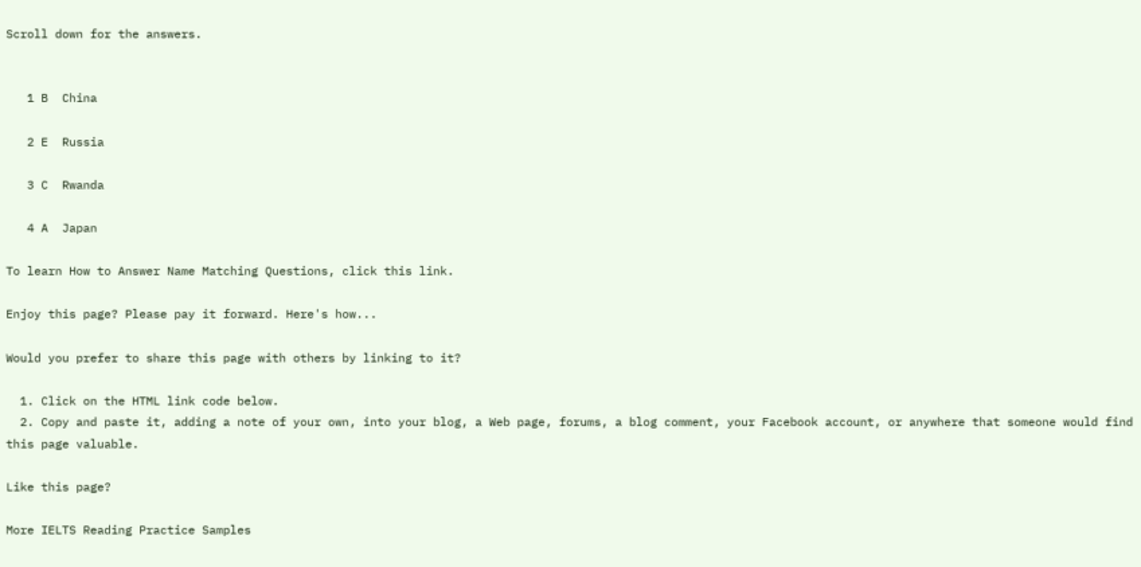Scroll down for the answers.


   1 B  China

   2 E  Russia

   3 C  Rwanda

   4 A  Japan

To learn How to Answer Name Matching Questions, click this link.

Enjoy this page? Please pay it forward. Here's how...

Would you prefer to share this page with others by linking to it?

  1. Click on the HTML link code below.
  2. Copy and paste it, adding a note of your own, into your blog, a Web page, forums, a blog comment, your Facebook account, or anywhere that someone would find this page valuable.

Like this page?

More IELTS Reading Practice Samples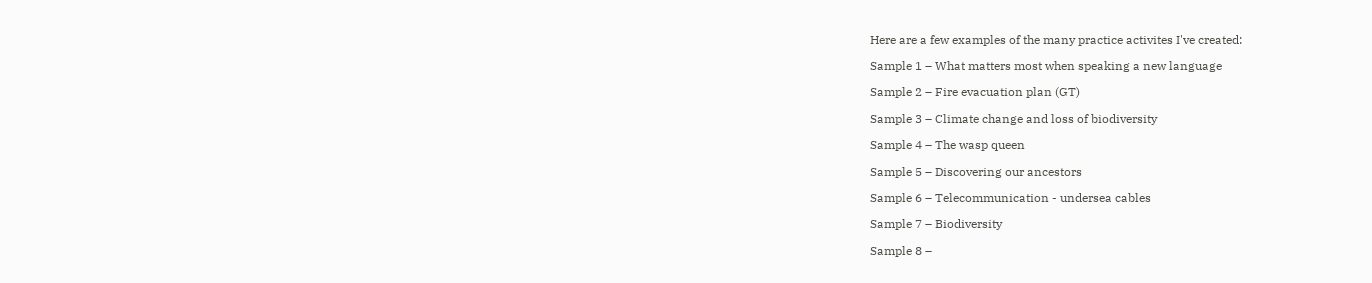Here are a few examples of the many practice activites I've created:

Sample 1 – What matters most when speaking a new language

Sample 2 – Fire evacuation plan (GT)

Sample 3 – Climate change and loss of biodiversity

Sample 4 – The wasp queen

Sample 5 – Discovering our ancestors

Sample 6 – Telecommunication - undersea cables

Sample 7 – Biodiversity

Sample 8 –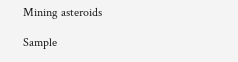Mining asteroids

Sample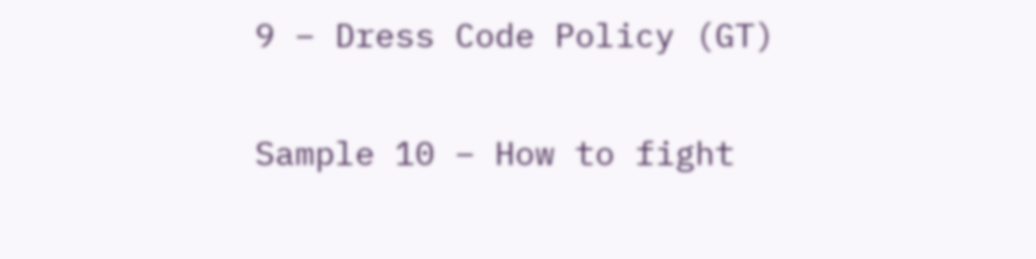9 – Dress Code Policy (GT)

Sample 10 – How to fight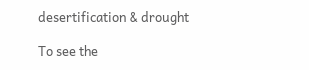desertification & drought

To see the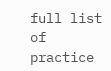full list of practice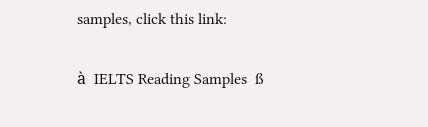samples, click this link:

à  IELTS Reading Samples  ß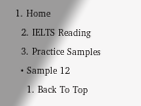1. Home
  2. IELTS Reading
  3. Practice Samples
  • Sample 12
    1. Back To Top